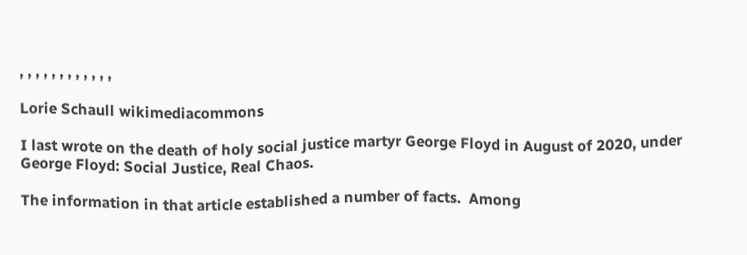, , , , , , , , , , , ,

Lorie Schaull wikimediacommons

I last wrote on the death of holy social justice martyr George Floyd in August of 2020, under George Floyd: Social Justice, Real Chaos.

The information in that article established a number of facts.  Among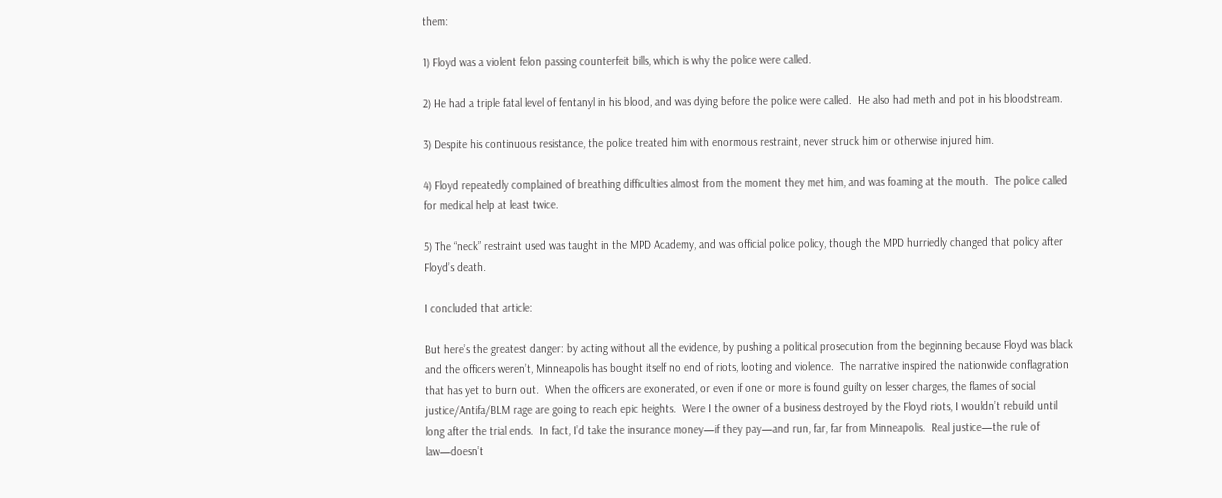them:

1) Floyd was a violent felon passing counterfeit bills, which is why the police were called.

2) He had a triple fatal level of fentanyl in his blood, and was dying before the police were called.  He also had meth and pot in his bloodstream.

3) Despite his continuous resistance, the police treated him with enormous restraint, never struck him or otherwise injured him.

4) Floyd repeatedly complained of breathing difficulties almost from the moment they met him, and was foaming at the mouth.  The police called for medical help at least twice.

5) The “neck” restraint used was taught in the MPD Academy, and was official police policy, though the MPD hurriedly changed that policy after Floyd’s death.

I concluded that article:

But here’s the greatest danger: by acting without all the evidence, by pushing a political prosecution from the beginning because Floyd was black and the officers weren’t, Minneapolis has bought itself no end of riots, looting and violence.  The narrative inspired the nationwide conflagration that has yet to burn out.  When the officers are exonerated, or even if one or more is found guilty on lesser charges, the flames of social justice/Antifa/BLM rage are going to reach epic heights.  Were I the owner of a business destroyed by the Floyd riots, I wouldn’t rebuild until long after the trial ends.  In fact, I’d take the insurance money—if they pay—and run, far, far from Minneapolis.  Real justice—the rule of law—doesn’t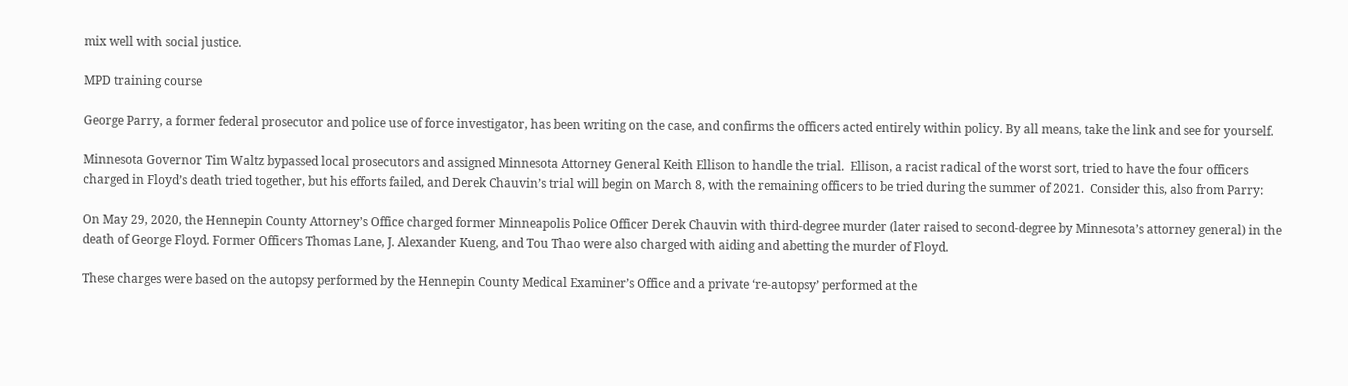mix well with social justice.

MPD training course

George Parry, a former federal prosecutor and police use of force investigator, has been writing on the case, and confirms the officers acted entirely within policy. By all means, take the link and see for yourself.

Minnesota Governor Tim Waltz bypassed local prosecutors and assigned Minnesota Attorney General Keith Ellison to handle the trial.  Ellison, a racist radical of the worst sort, tried to have the four officers charged in Floyd’s death tried together, but his efforts failed, and Derek Chauvin’s trial will begin on March 8, with the remaining officers to be tried during the summer of 2021.  Consider this, also from Parry:

On May 29, 2020, the Hennepin County Attorney’s Office charged former Minneapolis Police Officer Derek Chauvin with third-degree murder (later raised to second-degree by Minnesota’s attorney general) in the death of George Floyd. Former Officers Thomas Lane, J. Alexander Kueng, and Tou Thao were also charged with aiding and abetting the murder of Floyd.

These charges were based on the autopsy performed by the Hennepin County Medical Examiner’s Office and a private ‘re-autopsy’ performed at the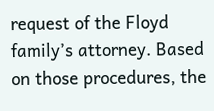request of the Floyd family’s attorney. Based on those procedures, the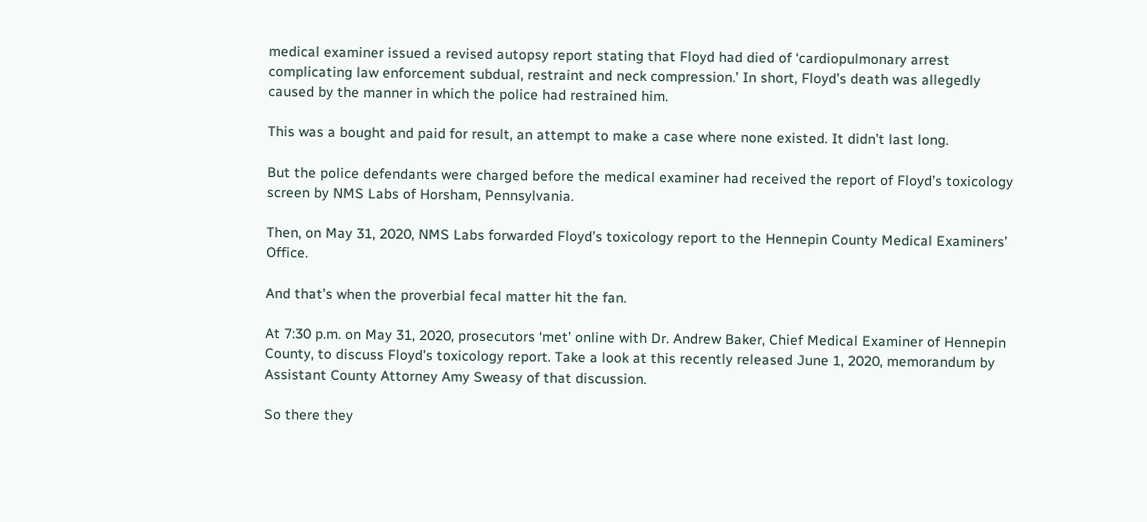medical examiner issued a revised autopsy report stating that Floyd had died of ‘cardiopulmonary arrest complicating law enforcement subdual, restraint and neck compression.’ In short, Floyd’s death was allegedly caused by the manner in which the police had restrained him.

This was a bought and paid for result, an attempt to make a case where none existed. It didn’t last long.

But the police defendants were charged before the medical examiner had received the report of Floyd’s toxicology screen by NMS Labs of Horsham, Pennsylvania.

Then, on May 31, 2020, NMS Labs forwarded Floyd’s toxicology report to the Hennepin County Medical Examiners’ Office.

And that’s when the proverbial fecal matter hit the fan.

At 7:30 p.m. on May 31, 2020, prosecutors ‘met’ online with Dr. Andrew Baker, Chief Medical Examiner of Hennepin County, to discuss Floyd’s toxicology report. Take a look at this recently released June 1, 2020, memorandum by Assistant County Attorney Amy Sweasy of that discussion.

So there they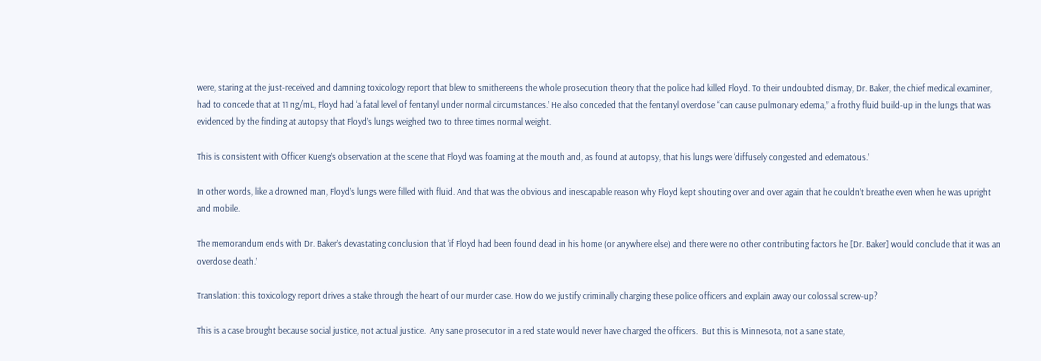were, staring at the just-received and damning toxicology report that blew to smithereens the whole prosecution theory that the police had killed Floyd. To their undoubted dismay, Dr. Baker, the chief medical examiner, had to concede that at 11 ng/mL, Floyd had ‘a fatal level of fentanyl under normal circumstances.’ He also conceded that the fentanyl overdose “can cause pulmonary edema,” a frothy fluid build-up in the lungs that was evidenced by the finding at autopsy that Floyd’s lungs weighed two to three times normal weight.

This is consistent with Officer Kueng’s observation at the scene that Floyd was foaming at the mouth and, as found at autopsy, that his lungs were ‘diffusely congested and edematous.’

In other words, like a drowned man, Floyd’s lungs were filled with fluid. And that was the obvious and inescapable reason why Floyd kept shouting over and over again that he couldn’t breathe even when he was upright and mobile.

The memorandum ends with Dr. Baker’s devastating conclusion that ‘if Floyd had been found dead in his home (or anywhere else) and there were no other contributing factors he [Dr. Baker] would conclude that it was an overdose death.’

Translation: this toxicology report drives a stake through the heart of our murder case. How do we justify criminally charging these police officers and explain away our colossal screw-up?

This is a case brought because social justice, not actual justice.  Any sane prosecutor in a red state would never have charged the officers.  But this is Minnesota, not a sane state,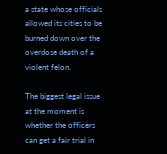a state whose officials allowed its cities to be burned down over the overdose death of a violent felon.

The biggest legal issue at the moment is whether the officers can get a fair trial in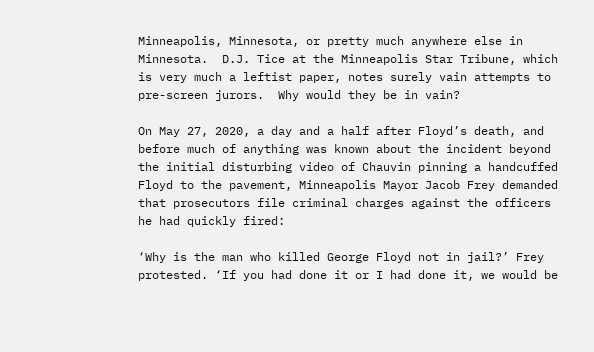Minneapolis, Minnesota, or pretty much anywhere else in Minnesota.  D.J. Tice at the Minneapolis Star Tribune, which is very much a leftist paper, notes surely vain attempts to pre-screen jurors.  Why would they be in vain?

On May 27, 2020, a day and a half after Floyd’s death, and before much of anything was known about the incident beyond the initial disturbing video of Chauvin pinning a handcuffed Floyd to the pavement, Minneapolis Mayor Jacob Frey demanded that prosecutors file criminal charges against the officers he had quickly fired:

‘Why is the man who killed George Floyd not in jail?’ Frey protested. ‘If you had done it or I had done it, we would be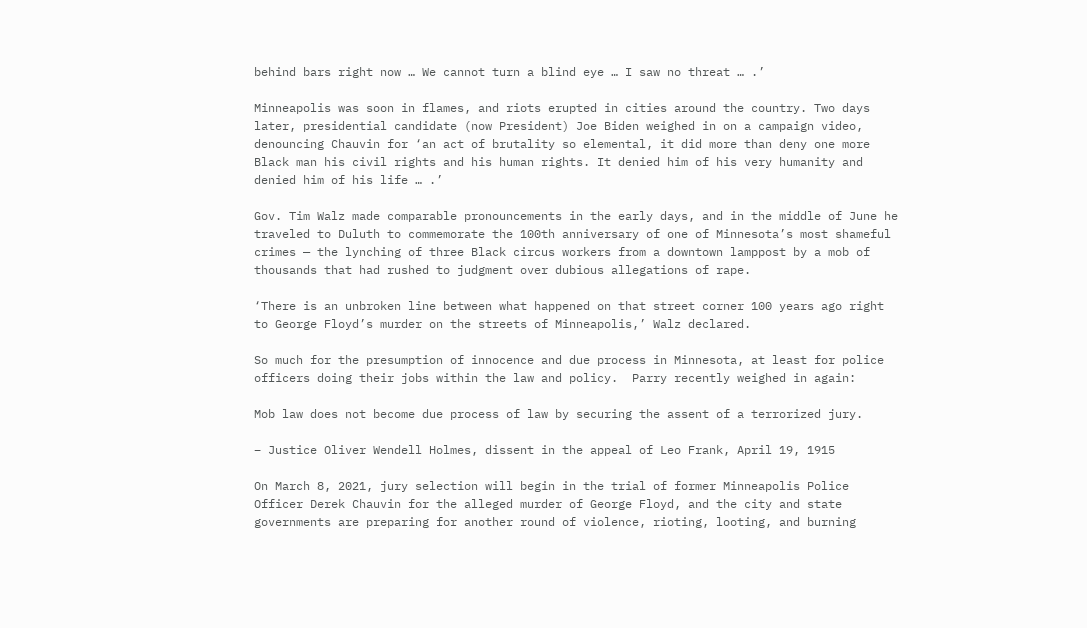behind bars right now … We cannot turn a blind eye … I saw no threat … .’

Minneapolis was soon in flames, and riots erupted in cities around the country. Two days later, presidential candidate (now President) Joe Biden weighed in on a campaign video, denouncing Chauvin for ‘an act of brutality so elemental, it did more than deny one more Black man his civil rights and his human rights. It denied him of his very humanity and denied him of his life … .’

Gov. Tim Walz made comparable pronouncements in the early days, and in the middle of June he traveled to Duluth to commemorate the 100th anniversary of one of Minnesota’s most shameful crimes — the lynching of three Black circus workers from a downtown lamppost by a mob of thousands that had rushed to judgment over dubious allegations of rape.

‘There is an unbroken line between what happened on that street corner 100 years ago right to George Floyd’s murder on the streets of Minneapolis,’ Walz declared.

So much for the presumption of innocence and due process in Minnesota, at least for police officers doing their jobs within the law and policy.  Parry recently weighed in again:

Mob law does not become due process of law by securing the assent of a terrorized jury.

– Justice Oliver Wendell Holmes, dissent in the appeal of Leo Frank, April 19, 1915

On March 8, 2021, jury selection will begin in the trial of former Minneapolis Police Officer Derek Chauvin for the alleged murder of George Floyd, and the city and state governments are preparing for another round of violence, rioting, looting, and burning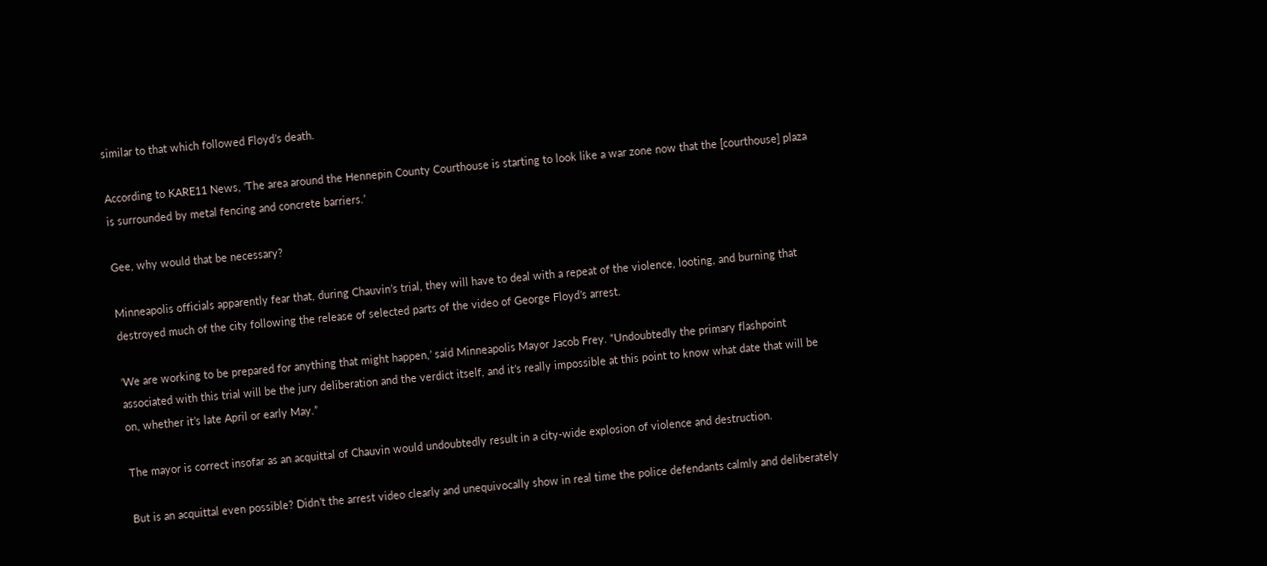similar to that which followed Floyd’s death.

According to KARE11 News, ‘The area around the Hennepin County Courthouse is starting to look like a war zone now that the [courthouse] plaza is surrounded by metal fencing and concrete barriers.’

Gee, why would that be necessary?

Minneapolis officials apparently fear that, during Chauvin’s trial, they will have to deal with a repeat of the violence, looting, and burning that destroyed much of the city following the release of selected parts of the video of George Floyd’s arrest.

‘We are working to be prepared for anything that might happen,’ said Minneapolis Mayor Jacob Frey. “Undoubtedly the primary flashpoint associated with this trial will be the jury deliberation and the verdict itself, and it’s really impossible at this point to know what date that will be on, whether it’s late April or early May.”

The mayor is correct insofar as an acquittal of Chauvin would undoubtedly result in a city-wide explosion of violence and destruction.

But is an acquittal even possible? Didn’t the arrest video clearly and unequivocally show in real time the police defendants calmly and deliberately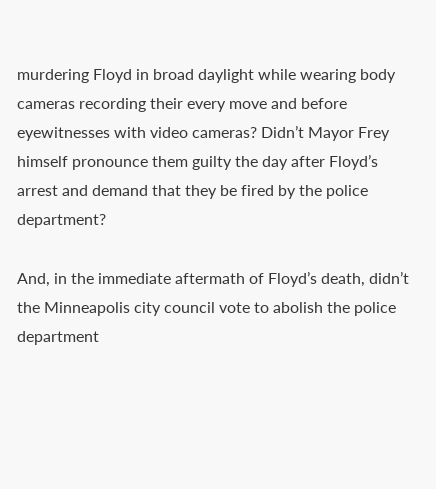murdering Floyd in broad daylight while wearing body cameras recording their every move and before eyewitnesses with video cameras? Didn’t Mayor Frey himself pronounce them guilty the day after Floyd’s arrest and demand that they be fired by the police department?

And, in the immediate aftermath of Floyd’s death, didn’t the Minneapolis city council vote to abolish the police department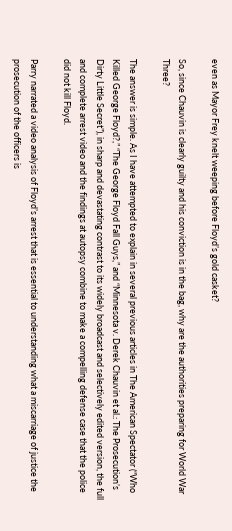even as Mayor Frey knelt weeping before Floyd’s gold casket?

So, since Chauvin is clearly guilty and his conviction is in the bag, why are the authorities preparing for World War Three?

The answer is simple. As I have attempted to explain in several previous articles in The American Spectator (“Who Killed George Floyd?,” “The George Floyd Fall Guys,” and “Minnesota v. Derek Chauvin et al.: The Prosecution’s Dirty Little Secret”), in sharp and devastating contrast to its widely broadcast and selectively edited version, the full and complete arrest video and the findings at autopsy combine to make a compelling defense case that the police did not kill Floyd.

Parry narrated a video analysis of Floyd’s arrest that is essential to understanding what a miscarriage of justice the prosecution of the officers is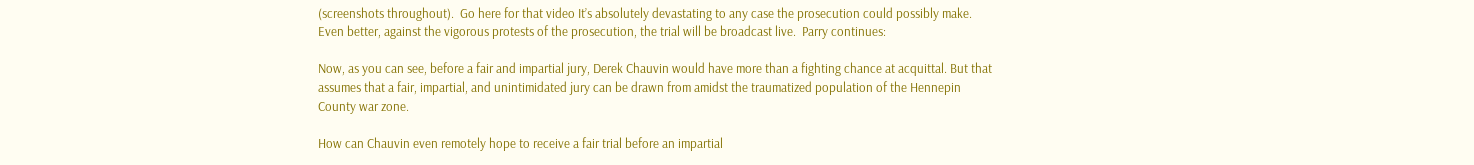(screenshots throughout).  Go here for that video It’s absolutely devastating to any case the prosecution could possibly make.  Even better, against the vigorous protests of the prosecution, the trial will be broadcast live.  Parry continues:

Now, as you can see, before a fair and impartial jury, Derek Chauvin would have more than a fighting chance at acquittal. But that assumes that a fair, impartial, and unintimidated jury can be drawn from amidst the traumatized population of the Hennepin County war zone.

How can Chauvin even remotely hope to receive a fair trial before an impartial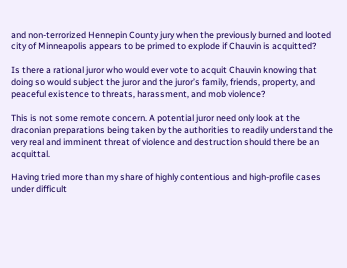and non-terrorized Hennepin County jury when the previously burned and looted city of Minneapolis appears to be primed to explode if Chauvin is acquitted?

Is there a rational juror who would ever vote to acquit Chauvin knowing that doing so would subject the juror and the juror’s family, friends, property, and peaceful existence to threats, harassment, and mob violence?

This is not some remote concern. A potential juror need only look at the draconian preparations being taken by the authorities to readily understand the very real and imminent threat of violence and destruction should there be an acquittal.

Having tried more than my share of highly contentious and high-profile cases under difficult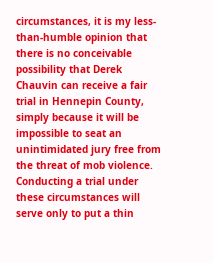circumstances, it is my less-than-humble opinion that there is no conceivable possibility that Derek Chauvin can receive a fair trial in Hennepin County, simply because it will be impossible to seat an unintimidated jury free from the threat of mob violence. Conducting a trial under these circumstances will serve only to put a thin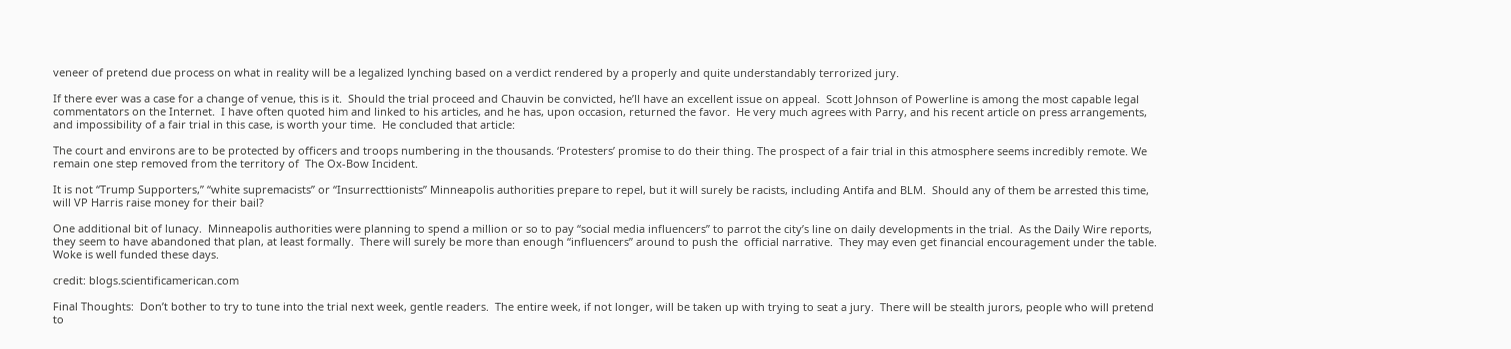veneer of pretend due process on what in reality will be a legalized lynching based on a verdict rendered by a properly and quite understandably terrorized jury.

If there ever was a case for a change of venue, this is it.  Should the trial proceed and Chauvin be convicted, he’ll have an excellent issue on appeal.  Scott Johnson of Powerline is among the most capable legal commentators on the Internet.  I have often quoted him and linked to his articles, and he has, upon occasion, returned the favor.  He very much agrees with Parry, and his recent article on press arrangements, and impossibility of a fair trial in this case, is worth your time.  He concluded that article:

The court and environs are to be protected by officers and troops numbering in the thousands. ‘Protesters’ promise to do their thing. The prospect of a fair trial in this atmosphere seems incredibly remote. We remain one step removed from the territory of  The Ox-Bow Incident.

It is not “Trump Supporters,” “white supremacists” or “Insurrecttionists” Minneapolis authorities prepare to repel, but it will surely be racists, including Antifa and BLM.  Should any of them be arrested this time, will VP Harris raise money for their bail?

One additional bit of lunacy.  Minneapolis authorities were planning to spend a million or so to pay “social media influencers” to parrot the city’s line on daily developments in the trial.  As the Daily Wire reports, they seem to have abandoned that plan, at least formally.  There will surely be more than enough “influencers” around to push the  official narrative.  They may even get financial encouragement under the table.  Woke is well funded these days.

credit: blogs.scientificamerican.com

Final Thoughts:  Don’t bother to try to tune into the trial next week, gentle readers.  The entire week, if not longer, will be taken up with trying to seat a jury.  There will be stealth jurors, people who will pretend to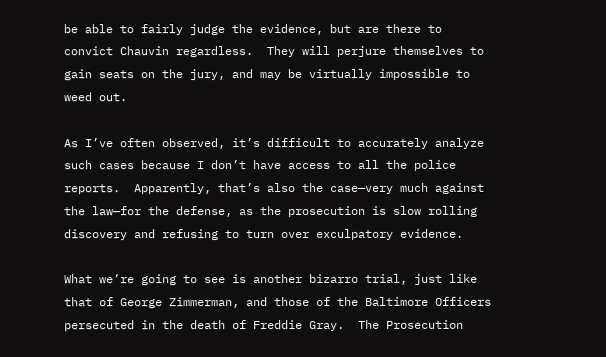be able to fairly judge the evidence, but are there to convict Chauvin regardless.  They will perjure themselves to gain seats on the jury, and may be virtually impossible to weed out.

As I’ve often observed, it’s difficult to accurately analyze such cases because I don’t have access to all the police reports.  Apparently, that’s also the case—very much against the law—for the defense, as the prosecution is slow rolling discovery and refusing to turn over exculpatory evidence.

What we’re going to see is another bizarro trial, just like that of George Zimmerman, and those of the Baltimore Officers persecuted in the death of Freddie Gray.  The Prosecution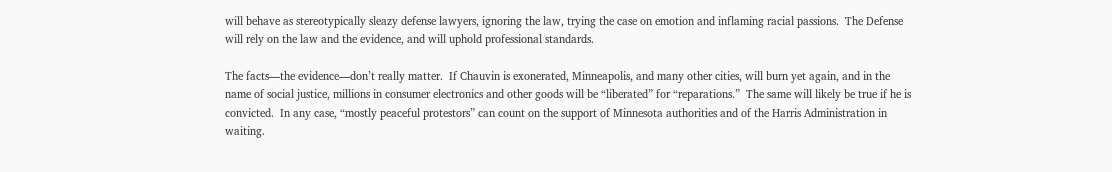will behave as stereotypically sleazy defense lawyers, ignoring the law, trying the case on emotion and inflaming racial passions.  The Defense will rely on the law and the evidence, and will uphold professional standards.

The facts—the evidence—don’t really matter.  If Chauvin is exonerated, Minneapolis, and many other cities, will burn yet again, and in the name of social justice, millions in consumer electronics and other goods will be “liberated” for “reparations.”  The same will likely be true if he is convicted.  In any case, “mostly peaceful protestors” can count on the support of Minnesota authorities and of the Harris Administration in waiting.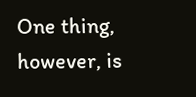One thing, however, is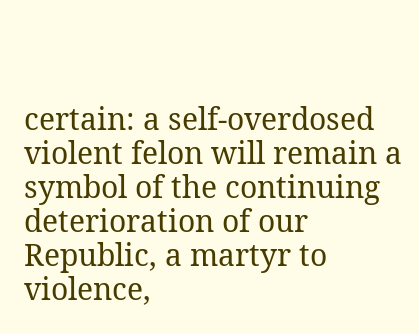certain: a self-overdosed violent felon will remain a symbol of the continuing deterioration of our Republic, a martyr to violence,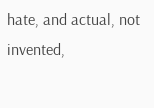hate, and actual, not invented,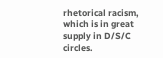rhetorical racism, which is in great supply in D/S/C circles.